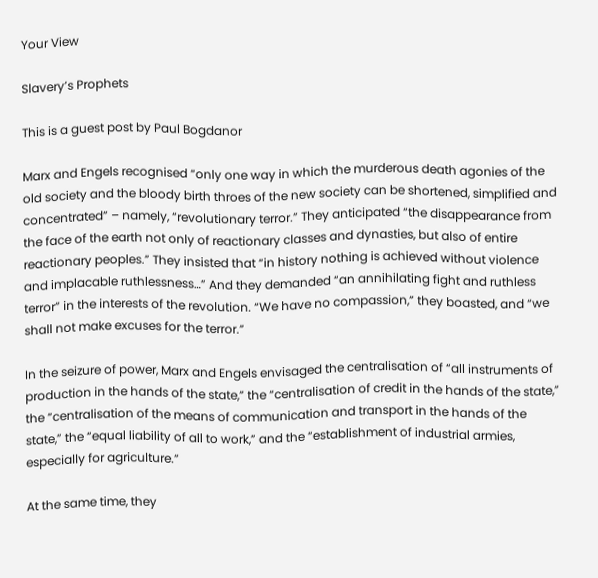Your View

Slavery’s Prophets

This is a guest post by Paul Bogdanor

Marx and Engels recognised “only one way in which the murderous death agonies of the old society and the bloody birth throes of the new society can be shortened, simplified and concentrated” – namely, “revolutionary terror.” They anticipated “the disappearance from the face of the earth not only of reactionary classes and dynasties, but also of entire reactionary peoples.” They insisted that “in history nothing is achieved without violence and implacable ruthlessness…” And they demanded “an annihilating fight and ruthless terror” in the interests of the revolution. “We have no compassion,” they boasted, and “we shall not make excuses for the terror.”

In the seizure of power, Marx and Engels envisaged the centralisation of “all instruments of production in the hands of the state,” the “centralisation of credit in the hands of the state,” the “centralisation of the means of communication and transport in the hands of the state,” the “equal liability of all to work,” and the “establishment of industrial armies, especially for agriculture.”

At the same time, they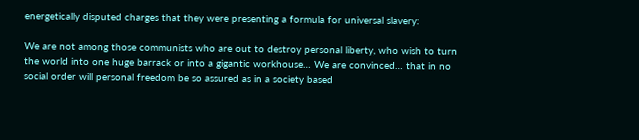energetically disputed charges that they were presenting a formula for universal slavery:

We are not among those communists who are out to destroy personal liberty, who wish to turn the world into one huge barrack or into a gigantic workhouse… We are convinced… that in no social order will personal freedom be so assured as in a society based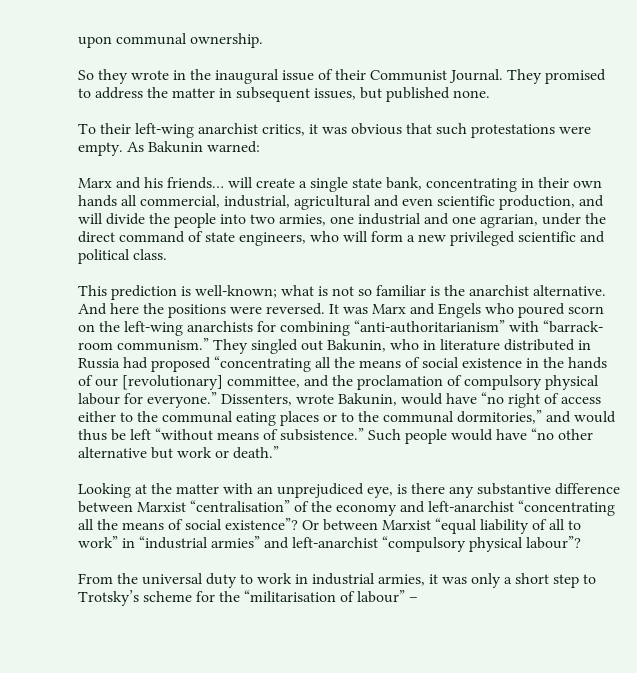upon communal ownership.

So they wrote in the inaugural issue of their Communist Journal. They promised to address the matter in subsequent issues, but published none.

To their left-wing anarchist critics, it was obvious that such protestations were empty. As Bakunin warned:

Marx and his friends… will create a single state bank, concentrating in their own hands all commercial, industrial, agricultural and even scientific production, and will divide the people into two armies, one industrial and one agrarian, under the direct command of state engineers, who will form a new privileged scientific and political class.

This prediction is well-known; what is not so familiar is the anarchist alternative. And here the positions were reversed. It was Marx and Engels who poured scorn on the left-wing anarchists for combining “anti-authoritarianism” with “barrack-room communism.” They singled out Bakunin, who in literature distributed in Russia had proposed “concentrating all the means of social existence in the hands of our [revolutionary] committee, and the proclamation of compulsory physical labour for everyone.” Dissenters, wrote Bakunin, would have “no right of access either to the communal eating places or to the communal dormitories,” and would thus be left “without means of subsistence.” Such people would have “no other alternative but work or death.”

Looking at the matter with an unprejudiced eye, is there any substantive difference between Marxist “centralisation” of the economy and left-anarchist “concentrating all the means of social existence”? Or between Marxist “equal liability of all to work” in “industrial armies” and left-anarchist “compulsory physical labour”?

From the universal duty to work in industrial armies, it was only a short step to Trotsky’s scheme for the “militarisation of labour” –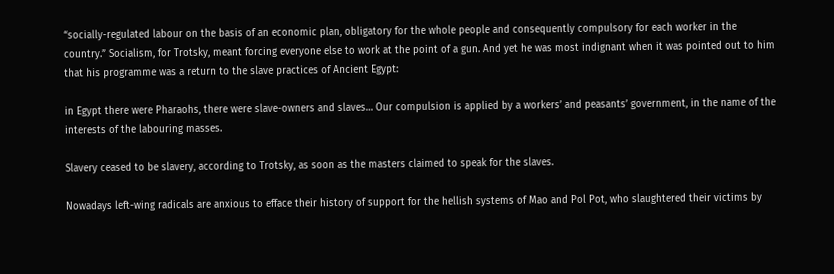“socially-regulated labour on the basis of an economic plan, obligatory for the whole people and consequently compulsory for each worker in the country.” Socialism, for Trotsky, meant forcing everyone else to work at the point of a gun. And yet he was most indignant when it was pointed out to him that his programme was a return to the slave practices of Ancient Egypt:

in Egypt there were Pharaohs, there were slave-owners and slaves… Our compulsion is applied by a workers’ and peasants’ government, in the name of the interests of the labouring masses.

Slavery ceased to be slavery, according to Trotsky, as soon as the masters claimed to speak for the slaves.

Nowadays left-wing radicals are anxious to efface their history of support for the hellish systems of Mao and Pol Pot, who slaughtered their victims by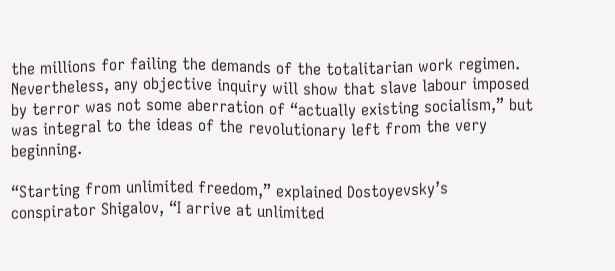the millions for failing the demands of the totalitarian work regimen. Nevertheless, any objective inquiry will show that slave labour imposed by terror was not some aberration of “actually existing socialism,” but was integral to the ideas of the revolutionary left from the very beginning.

“Starting from unlimited freedom,” explained Dostoyevsky’s conspirator Shigalov, “I arrive at unlimited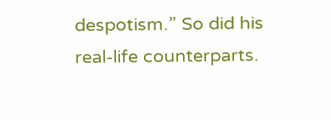despotism.” So did his real-life counterparts.